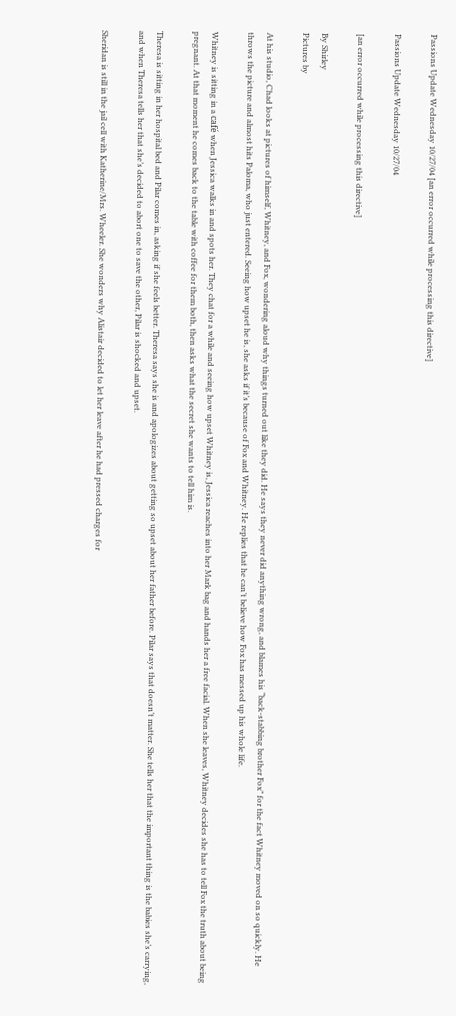Passions Update Wednesday 10/27/04 [an error occurred while processing this directive]

Passions Update Wednesday 10/27/04

[an error occurred while processing this directive]

By Shirley
Pictures by

At his studio, Chad looks at pictures of himself, Whitney, and Fox, wondering aloud why things turned out like they did. He says they never did anything wrong, and blames his “back-stabbing brother Fox” for the fact Whitney moved on so quickly. He throws the picture and almost hits Paloma, who just entered. Seeing how upset he is, she asks if it’s because of Fox and Whitney. He replies that he can’t believe how Fox has messed up his whole life.

Whitney is sitting in a café when Jessica walks in and spots her. They chat for a while and seeing how upset Whitney is, Jessica reaches into her Mark bag and hands her a free facial. When she leaves, Whitney decides she has to tell Fox the truth about being pregnant. At that moment he comes back to the table with coffee for them both, then asks what the secret she wants to tell him is.

Theresa is sitting in her hospital bed and Pilar comes in, asking if she feels better. Theresa says she is and apologizes about getting so upset about her father before. Pilar says that doesn’t matter. She tells her that the important thing is the babies she’s carrying, and when Theresa tells her that she’s decided to abort one to save the other, Pilar is shocked and upset.

Sheridan is still in the jail cell with Katherine/Mrs. Wheeler. She wonders why Alistair decided to let her leave after he had pressed charges for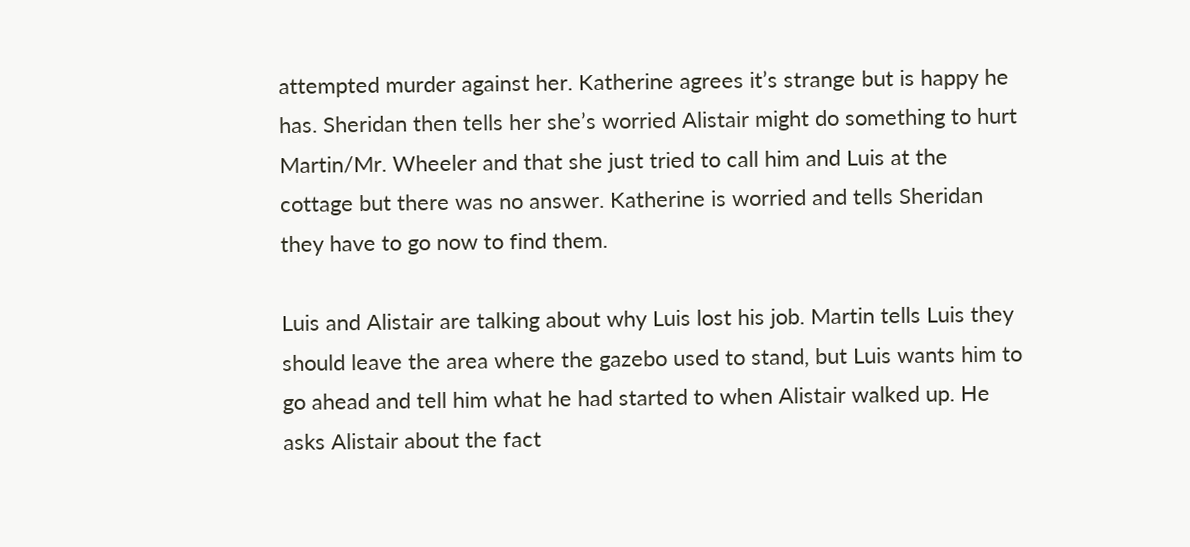attempted murder against her. Katherine agrees it’s strange but is happy he has. Sheridan then tells her she’s worried Alistair might do something to hurt Martin/Mr. Wheeler and that she just tried to call him and Luis at the cottage but there was no answer. Katherine is worried and tells Sheridan they have to go now to find them.

Luis and Alistair are talking about why Luis lost his job. Martin tells Luis they should leave the area where the gazebo used to stand, but Luis wants him to go ahead and tell him what he had started to when Alistair walked up. He asks Alistair about the fact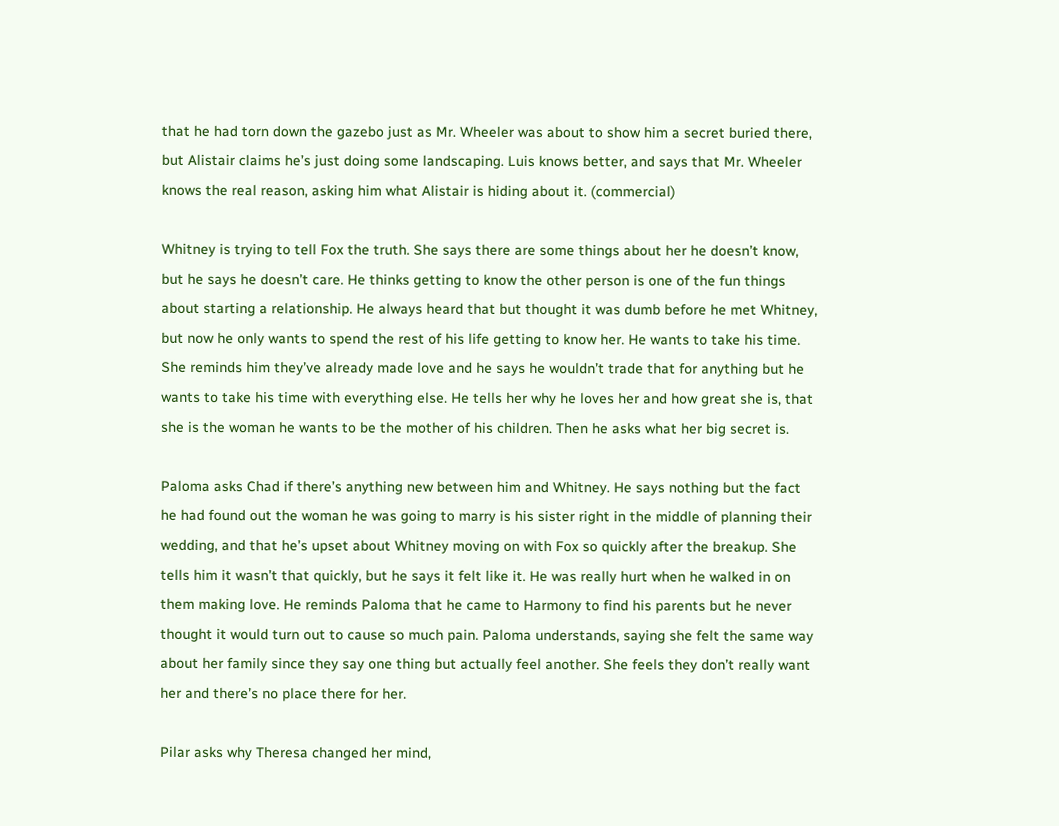that he had torn down the gazebo just as Mr. Wheeler was about to show him a secret buried there, but Alistair claims he’s just doing some landscaping. Luis knows better, and says that Mr. Wheeler knows the real reason, asking him what Alistair is hiding about it. (commercial)

Whitney is trying to tell Fox the truth. She says there are some things about her he doesn’t know, but he says he doesn’t care. He thinks getting to know the other person is one of the fun things about starting a relationship. He always heard that but thought it was dumb before he met Whitney, but now he only wants to spend the rest of his life getting to know her. He wants to take his time. She reminds him they’ve already made love and he says he wouldn’t trade that for anything but he wants to take his time with everything else. He tells her why he loves her and how great she is, that she is the woman he wants to be the mother of his children. Then he asks what her big secret is.

Paloma asks Chad if there’s anything new between him and Whitney. He says nothing but the fact he had found out the woman he was going to marry is his sister right in the middle of planning their wedding, and that he’s upset about Whitney moving on with Fox so quickly after the breakup. She tells him it wasn’t that quickly, but he says it felt like it. He was really hurt when he walked in on them making love. He reminds Paloma that he came to Harmony to find his parents but he never thought it would turn out to cause so much pain. Paloma understands, saying she felt the same way about her family since they say one thing but actually feel another. She feels they don’t really want her and there’s no place there for her.

Pilar asks why Theresa changed her mind,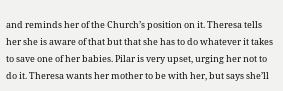and reminds her of the Church’s position on it. Theresa tells her she is aware of that but that she has to do whatever it takes to save one of her babies. Pilar is very upset, urging her not to do it. Theresa wants her mother to be with her, but says she’ll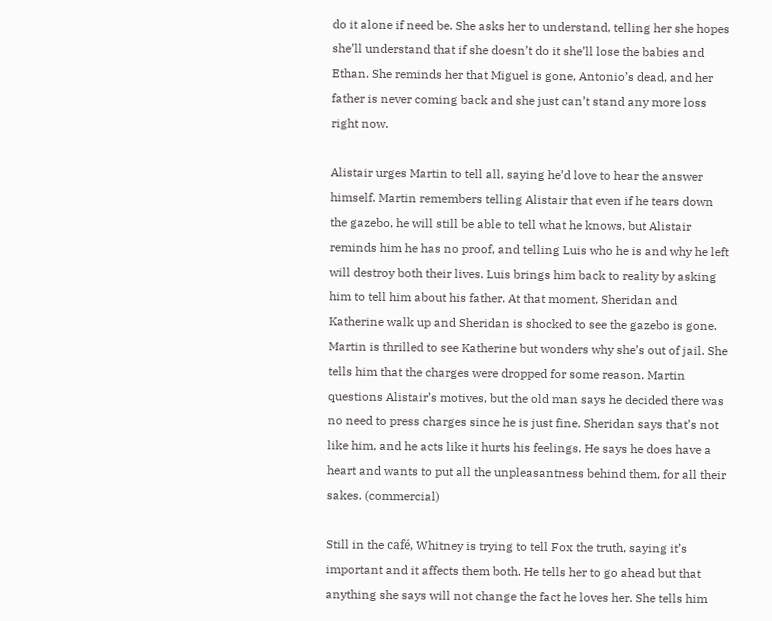do it alone if need be. She asks her to understand, telling her she hopes she’ll understand that if she doesn’t do it she’ll lose the babies and Ethan. She reminds her that Miguel is gone, Antonio’s dead, and her father is never coming back and she just can’t stand any more loss right now.

Alistair urges Martin to tell all, saying he’d love to hear the answer himself. Martin remembers telling Alistair that even if he tears down the gazebo, he will still be able to tell what he knows, but Alistair reminds him he has no proof, and telling Luis who he is and why he left will destroy both their lives. Luis brings him back to reality by asking him to tell him about his father. At that moment, Sheridan and Katherine walk up and Sheridan is shocked to see the gazebo is gone. Martin is thrilled to see Katherine but wonders why she’s out of jail. She tells him that the charges were dropped for some reason. Martin questions Alistair’s motives, but the old man says he decided there was no need to press charges since he is just fine. Sheridan says that’s not like him, and he acts like it hurts his feelings. He says he does have a heart and wants to put all the unpleasantness behind them, for all their sakes. (commercial)

Still in the café, Whitney is trying to tell Fox the truth, saying it’s important and it affects them both. He tells her to go ahead but that anything she says will not change the fact he loves her. She tells him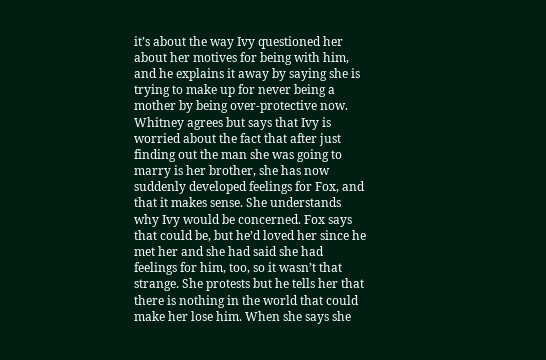it’s about the way Ivy questioned her about her motives for being with him, and he explains it away by saying she is trying to make up for never being a mother by being over-protective now. Whitney agrees but says that Ivy is worried about the fact that after just finding out the man she was going to marry is her brother, she has now suddenly developed feelings for Fox, and that it makes sense. She understands why Ivy would be concerned. Fox says that could be, but he’d loved her since he met her and she had said she had feelings for him, too, so it wasn’t that strange. She protests but he tells her that there is nothing in the world that could make her lose him. When she says she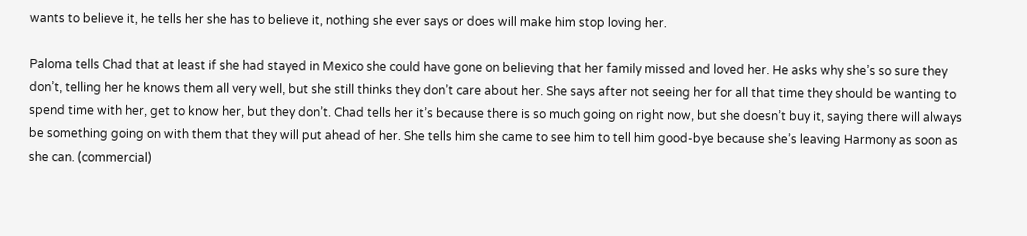wants to believe it, he tells her she has to believe it, nothing she ever says or does will make him stop loving her.

Paloma tells Chad that at least if she had stayed in Mexico she could have gone on believing that her family missed and loved her. He asks why she’s so sure they don’t, telling her he knows them all very well, but she still thinks they don’t care about her. She says after not seeing her for all that time they should be wanting to spend time with her, get to know her, but they don’t. Chad tells her it’s because there is so much going on right now, but she doesn’t buy it, saying there will always be something going on with them that they will put ahead of her. She tells him she came to see him to tell him good-bye because she’s leaving Harmony as soon as she can. (commercial)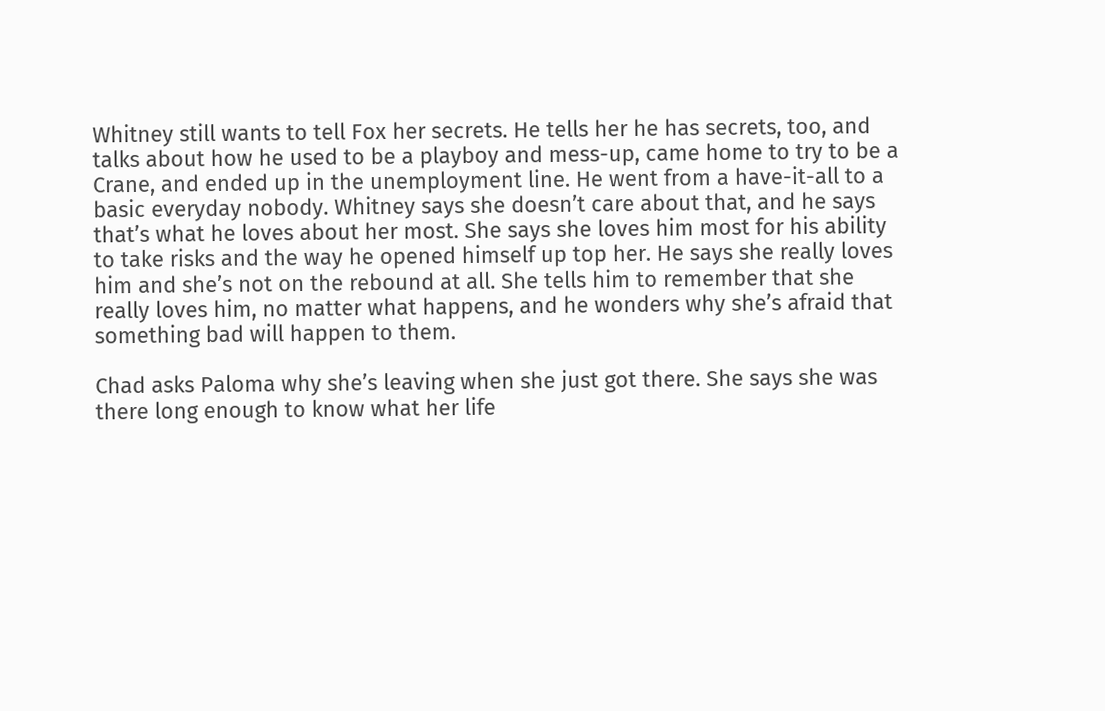Whitney still wants to tell Fox her secrets. He tells her he has secrets, too, and talks about how he used to be a playboy and mess-up, came home to try to be a Crane, and ended up in the unemployment line. He went from a have-it-all to a basic everyday nobody. Whitney says she doesn’t care about that, and he says that’s what he loves about her most. She says she loves him most for his ability to take risks and the way he opened himself up top her. He says she really loves him and she’s not on the rebound at all. She tells him to remember that she really loves him, no matter what happens, and he wonders why she’s afraid that something bad will happen to them.

Chad asks Paloma why she’s leaving when she just got there. She says she was there long enough to know what her life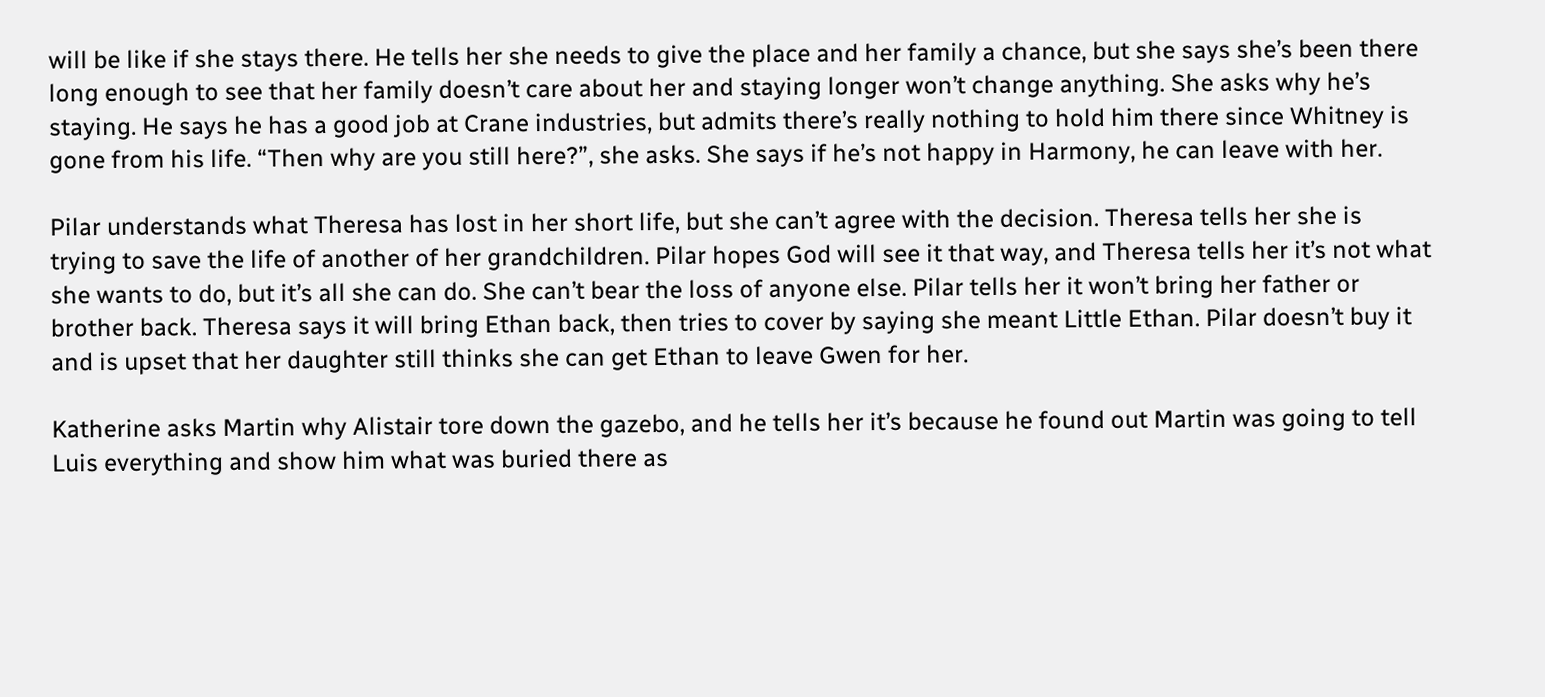will be like if she stays there. He tells her she needs to give the place and her family a chance, but she says she’s been there long enough to see that her family doesn’t care about her and staying longer won’t change anything. She asks why he’s staying. He says he has a good job at Crane industries, but admits there’s really nothing to hold him there since Whitney is gone from his life. “Then why are you still here?”, she asks. She says if he’s not happy in Harmony, he can leave with her.

Pilar understands what Theresa has lost in her short life, but she can’t agree with the decision. Theresa tells her she is trying to save the life of another of her grandchildren. Pilar hopes God will see it that way, and Theresa tells her it’s not what she wants to do, but it’s all she can do. She can’t bear the loss of anyone else. Pilar tells her it won’t bring her father or brother back. Theresa says it will bring Ethan back, then tries to cover by saying she meant Little Ethan. Pilar doesn’t buy it and is upset that her daughter still thinks she can get Ethan to leave Gwen for her.

Katherine asks Martin why Alistair tore down the gazebo, and he tells her it’s because he found out Martin was going to tell Luis everything and show him what was buried there as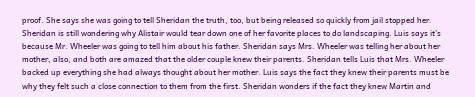proof. She says she was going to tell Sheridan the truth, too, but being released so quickly from jail stopped her. Sheridan is still wondering why Alistair would tear down one of her favorite places to do landscaping. Luis says it’s because Mr. Wheeler was going to tell him about his father. Sheridan says Mrs. Wheeler was telling her about her mother, also, and both are amazed that the older couple knew their parents. Sheridan tells Luis that Mrs. Wheeler backed up everything she had always thought about her mother. Luis says the fact they knew their parents must be why they felt such a close connection to them from the first. Sheridan wonders if the fact they knew Martin and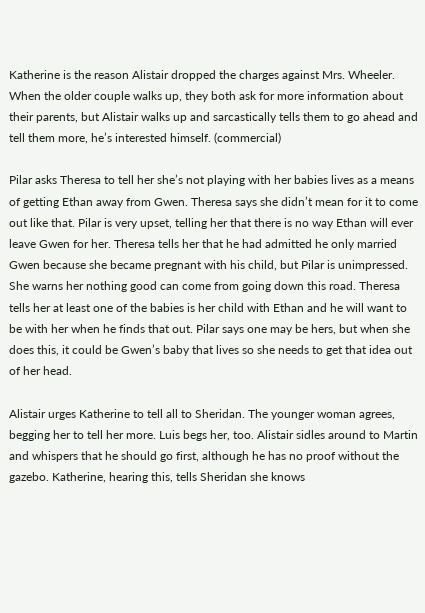Katherine is the reason Alistair dropped the charges against Mrs. Wheeler. When the older couple walks up, they both ask for more information about their parents, but Alistair walks up and sarcastically tells them to go ahead and tell them more, he’s interested himself. (commercial)

Pilar asks Theresa to tell her she’s not playing with her babies lives as a means of getting Ethan away from Gwen. Theresa says she didn’t mean for it to come out like that. Pilar is very upset, telling her that there is no way Ethan will ever leave Gwen for her. Theresa tells her that he had admitted he only married Gwen because she became pregnant with his child, but Pilar is unimpressed. She warns her nothing good can come from going down this road. Theresa tells her at least one of the babies is her child with Ethan and he will want to be with her when he finds that out. Pilar says one may be hers, but when she does this, it could be Gwen’s baby that lives so she needs to get that idea out of her head.

Alistair urges Katherine to tell all to Sheridan. The younger woman agrees, begging her to tell her more. Luis begs her, too. Alistair sidles around to Martin and whispers that he should go first, although he has no proof without the gazebo. Katherine, hearing this, tells Sheridan she knows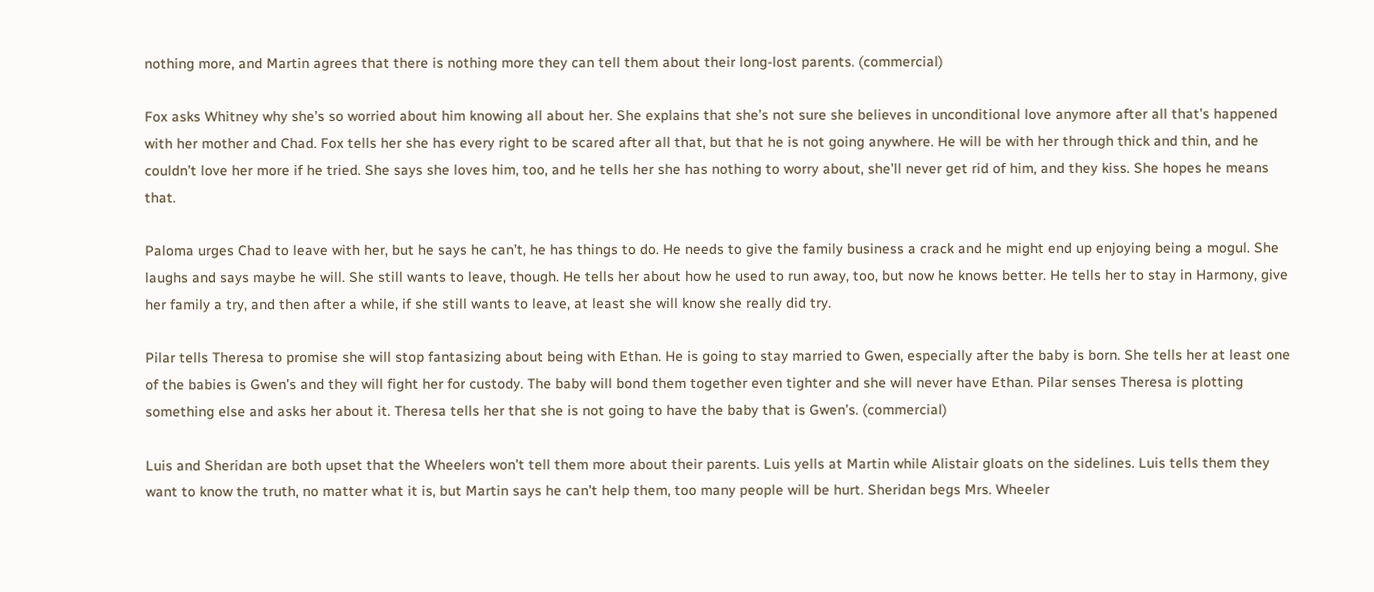nothing more, and Martin agrees that there is nothing more they can tell them about their long-lost parents. (commercial)

Fox asks Whitney why she’s so worried about him knowing all about her. She explains that she’s not sure she believes in unconditional love anymore after all that’s happened with her mother and Chad. Fox tells her she has every right to be scared after all that, but that he is not going anywhere. He will be with her through thick and thin, and he couldn’t love her more if he tried. She says she loves him, too, and he tells her she has nothing to worry about, she’ll never get rid of him, and they kiss. She hopes he means that.

Paloma urges Chad to leave with her, but he says he can’t, he has things to do. He needs to give the family business a crack and he might end up enjoying being a mogul. She laughs and says maybe he will. She still wants to leave, though. He tells her about how he used to run away, too, but now he knows better. He tells her to stay in Harmony, give her family a try, and then after a while, if she still wants to leave, at least she will know she really did try.

Pilar tells Theresa to promise she will stop fantasizing about being with Ethan. He is going to stay married to Gwen, especially after the baby is born. She tells her at least one of the babies is Gwen’s and they will fight her for custody. The baby will bond them together even tighter and she will never have Ethan. Pilar senses Theresa is plotting something else and asks her about it. Theresa tells her that she is not going to have the baby that is Gwen’s. (commercial)

Luis and Sheridan are both upset that the Wheelers won’t tell them more about their parents. Luis yells at Martin while Alistair gloats on the sidelines. Luis tells them they want to know the truth, no matter what it is, but Martin says he can’t help them, too many people will be hurt. Sheridan begs Mrs. Wheeler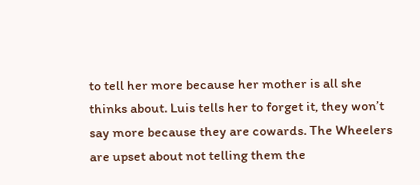to tell her more because her mother is all she thinks about. Luis tells her to forget it, they won’t say more because they are cowards. The Wheelers are upset about not telling them the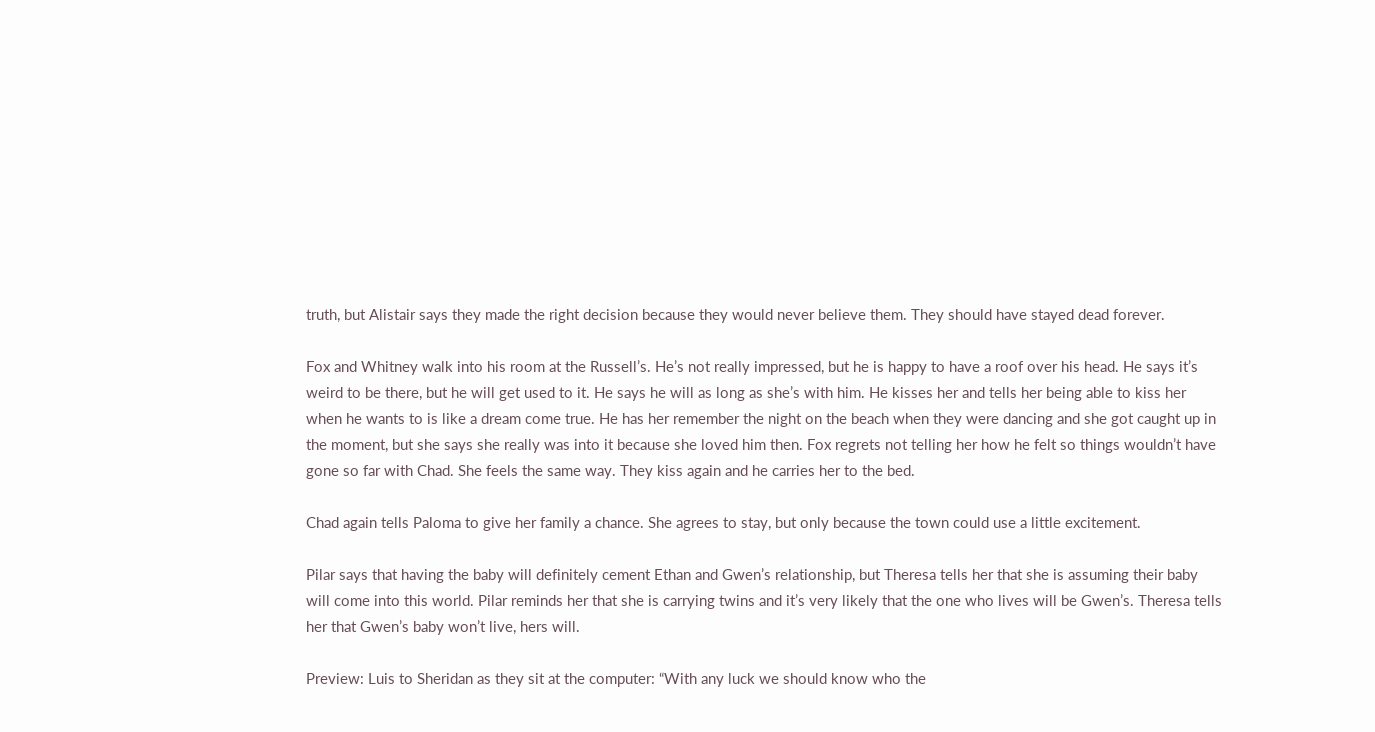truth, but Alistair says they made the right decision because they would never believe them. They should have stayed dead forever.

Fox and Whitney walk into his room at the Russell’s. He’s not really impressed, but he is happy to have a roof over his head. He says it’s weird to be there, but he will get used to it. He says he will as long as she’s with him. He kisses her and tells her being able to kiss her when he wants to is like a dream come true. He has her remember the night on the beach when they were dancing and she got caught up in the moment, but she says she really was into it because she loved him then. Fox regrets not telling her how he felt so things wouldn’t have gone so far with Chad. She feels the same way. They kiss again and he carries her to the bed.

Chad again tells Paloma to give her family a chance. She agrees to stay, but only because the town could use a little excitement.

Pilar says that having the baby will definitely cement Ethan and Gwen’s relationship, but Theresa tells her that she is assuming their baby will come into this world. Pilar reminds her that she is carrying twins and it’s very likely that the one who lives will be Gwen’s. Theresa tells her that Gwen’s baby won’t live, hers will.

Preview: Luis to Sheridan as they sit at the computer: “With any luck we should know who the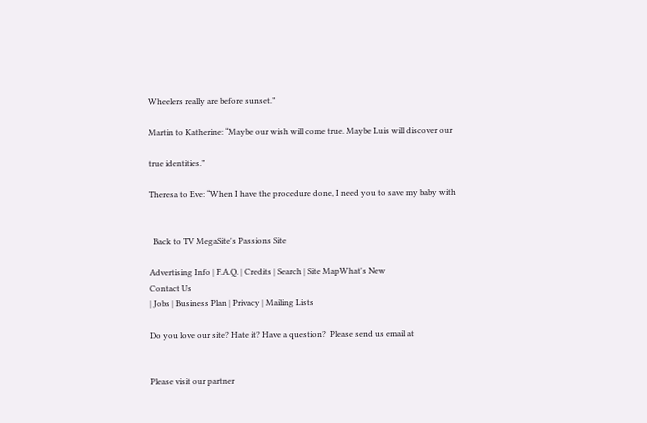Wheelers really are before sunset.”

Martin to Katherine: “Maybe our wish will come true. Maybe Luis will discover our

true identities.”

Theresa to Eve: “When I have the procedure done, I need you to save my baby with


  Back to TV MegaSite's Passions Site

Advertising Info | F.A.Q. | Credits | Search | Site MapWhat's New
Contact Us
| Jobs | Business Plan | Privacy | Mailing Lists

Do you love our site? Hate it? Have a question?  Please send us email at


Please visit our partner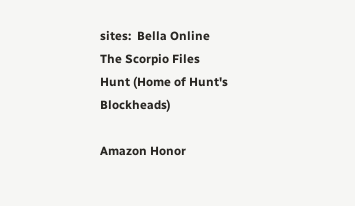sites:  Bella Online
The Scorpio Files
Hunt (Home of Hunt's Blockheads)

Amazon Honor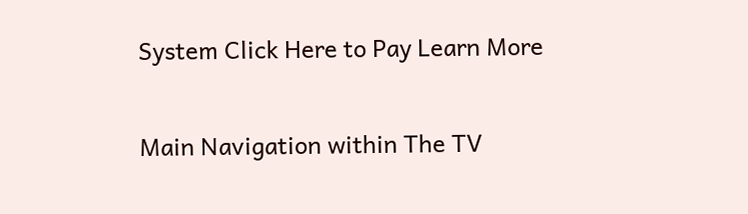System Click Here to Pay Learn More

Main Navigation within The TV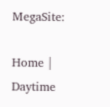MegaSite:

Home | Daytime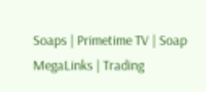Soaps | Primetime TV | Soap MegaLinks | Trading